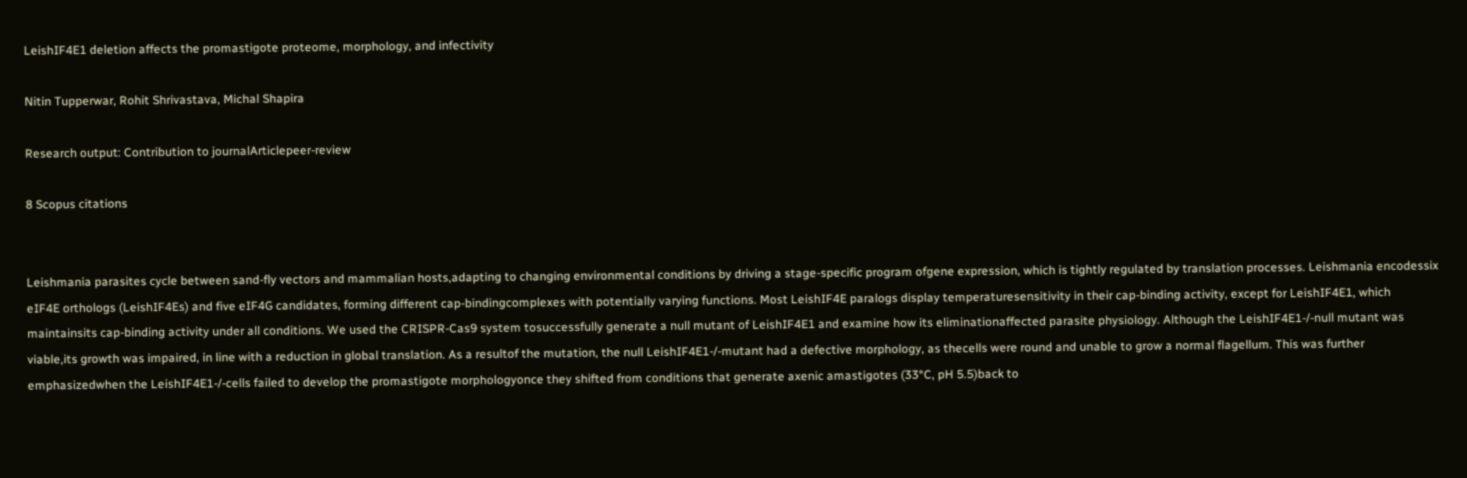LeishIF4E1 deletion affects the promastigote proteome, morphology, and infectivity

Nitin Tupperwar, Rohit Shrivastava, Michal Shapira

Research output: Contribution to journalArticlepeer-review

8 Scopus citations


Leishmania parasites cycle between sand-fly vectors and mammalian hosts,adapting to changing environmental conditions by driving a stage-specific program ofgene expression, which is tightly regulated by translation processes. Leishmania encodessix eIF4E orthologs (LeishIF4Es) and five eIF4G candidates, forming different cap-bindingcomplexes with potentially varying functions. Most LeishIF4E paralogs display temperaturesensitivity in their cap-binding activity, except for LeishIF4E1, which maintainsits cap-binding activity under all conditions. We used the CRISPR-Cas9 system tosuccessfully generate a null mutant of LeishIF4E1 and examine how its eliminationaffected parasite physiology. Although the LeishIF4E1-/-null mutant was viable,its growth was impaired, in line with a reduction in global translation. As a resultof the mutation, the null LeishIF4E1-/-mutant had a defective morphology, as thecells were round and unable to grow a normal flagellum. This was further emphasizedwhen the LeishIF4E1-/-cells failed to develop the promastigote morphologyonce they shifted from conditions that generate axenic amastigotes (33°C, pH 5.5)back to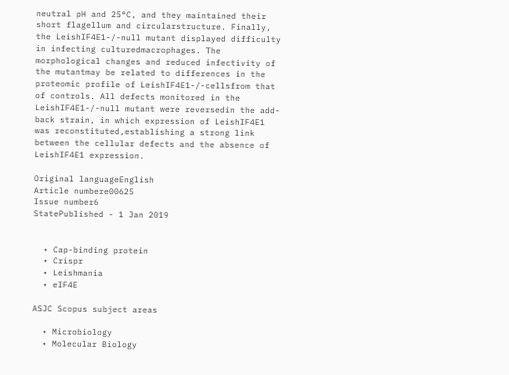neutral pH and 25°C, and they maintained their short flagellum and circularstructure. Finally, the LeishIF4E1-/-null mutant displayed difficulty in infecting culturedmacrophages. The morphological changes and reduced infectivity of the mutantmay be related to differences in the proteomic profile of LeishIF4E1-/-cellsfrom that of controls. All defects monitored in the LeishIF4E1-/-null mutant were reversedin the add-back strain, in which expression of LeishIF4E1 was reconstituted,establishing a strong link between the cellular defects and the absence of LeishIF4E1 expression.

Original languageEnglish
Article numbere00625
Issue number6
StatePublished - 1 Jan 2019


  • Cap-binding protein
  • Crispr
  • Leishmania
  • eIF4E

ASJC Scopus subject areas

  • Microbiology
  • Molecular Biology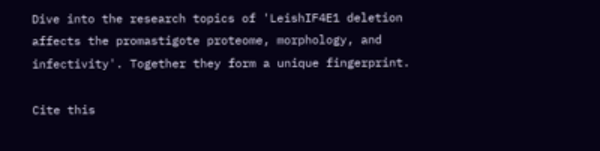Dive into the research topics of 'LeishIF4E1 deletion affects the promastigote proteome, morphology, and infectivity'. Together they form a unique fingerprint.

Cite this